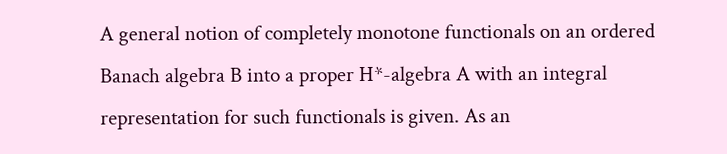A general notion of completely monotone functionals on an ordered Banach algebra B into a proper H*-algebra A with an integral representation for such functionals is given. As an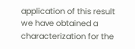application of this result we have obtained a characterization for the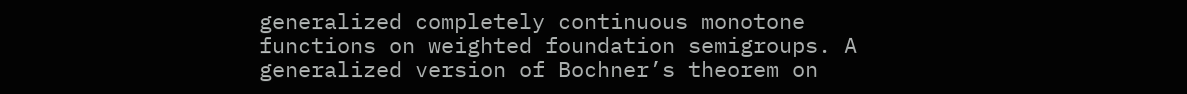generalized completely continuous monotone functions on weighted foundation semigroups. A generalized version of Bochner’s theorem on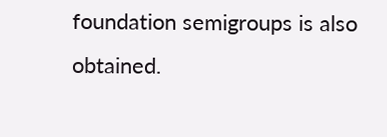foundation semigroups is also obtained.